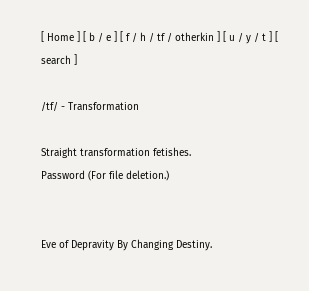[ Home ] [ b / e ] [ f / h / tf / otherkin ] [ u / y / t ] [ search ]

/tf/ - Transformation

Straight transformation fetishes.
Password (For file deletion.)


Eve of Depravity By Changing Destiny.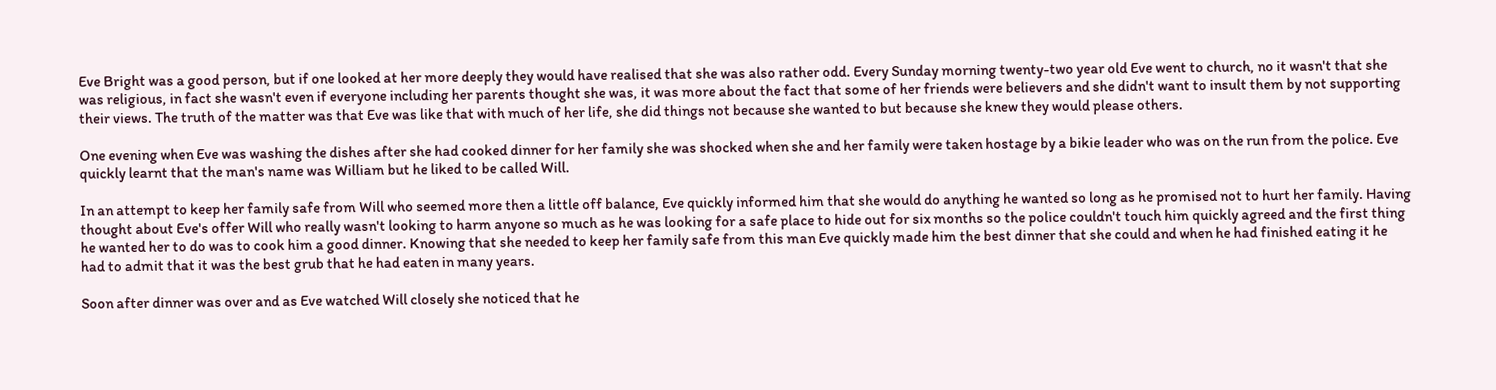Eve Bright was a good person, but if one looked at her more deeply they would have realised that she was also rather odd. Every Sunday morning twenty-two year old Eve went to church, no it wasn't that she was religious, in fact she wasn't even if everyone including her parents thought she was, it was more about the fact that some of her friends were believers and she didn't want to insult them by not supporting their views. The truth of the matter was that Eve was like that with much of her life, she did things not because she wanted to but because she knew they would please others.

One evening when Eve was washing the dishes after she had cooked dinner for her family she was shocked when she and her family were taken hostage by a bikie leader who was on the run from the police. Eve quickly learnt that the man's name was William but he liked to be called Will.

In an attempt to keep her family safe from Will who seemed more then a little off balance, Eve quickly informed him that she would do anything he wanted so long as he promised not to hurt her family. Having thought about Eve's offer Will who really wasn't looking to harm anyone so much as he was looking for a safe place to hide out for six months so the police couldn't touch him quickly agreed and the first thing he wanted her to do was to cook him a good dinner. Knowing that she needed to keep her family safe from this man Eve quickly made him the best dinner that she could and when he had finished eating it he had to admit that it was the best grub that he had eaten in many years.

Soon after dinner was over and as Eve watched Will closely she noticed that he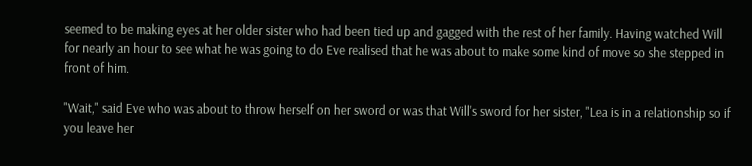seemed to be making eyes at her older sister who had been tied up and gagged with the rest of her family. Having watched Will for nearly an hour to see what he was going to do Eve realised that he was about to make some kind of move so she stepped in front of him.

"Wait," said Eve who was about to throw herself on her sword or was that Will's sword for her sister, "Lea is in a relationship so if you leave her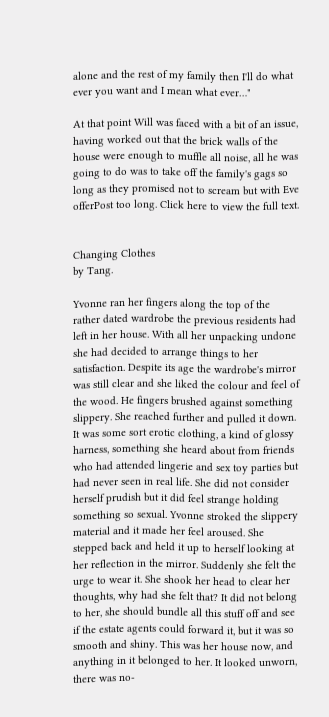alone and the rest of my family then I'll do what ever you want and I mean what ever…"

At that point Will was faced with a bit of an issue, having worked out that the brick walls of the house were enough to muffle all noise, all he was going to do was to take off the family's gags so long as they promised not to scream but with Eve offerPost too long. Click here to view the full text.


Changing Clothes
by Tang.

Yvonne ran her fingers along the top of the rather dated wardrobe the previous residents had left in her house. With all her unpacking undone she had decided to arrange things to her satisfaction. Despite its age the wardrobe's mirror was still clear and she liked the colour and feel of the wood. He fingers brushed against something slippery. She reached further and pulled it down. It was some sort erotic clothing, a kind of glossy harness, something she heard about from friends who had attended lingerie and sex toy parties but had never seen in real life. She did not consider herself prudish but it did feel strange holding something so sexual. Yvonne stroked the slippery material and it made her feel aroused. She stepped back and held it up to herself looking at her reflection in the mirror. Suddenly she felt the urge to wear it. She shook her head to clear her thoughts, why had she felt that? It did not belong to her, she should bundle all this stuff off and see if the estate agents could forward it, but it was so smooth and shiny. This was her house now, and anything in it belonged to her. It looked unworn, there was no-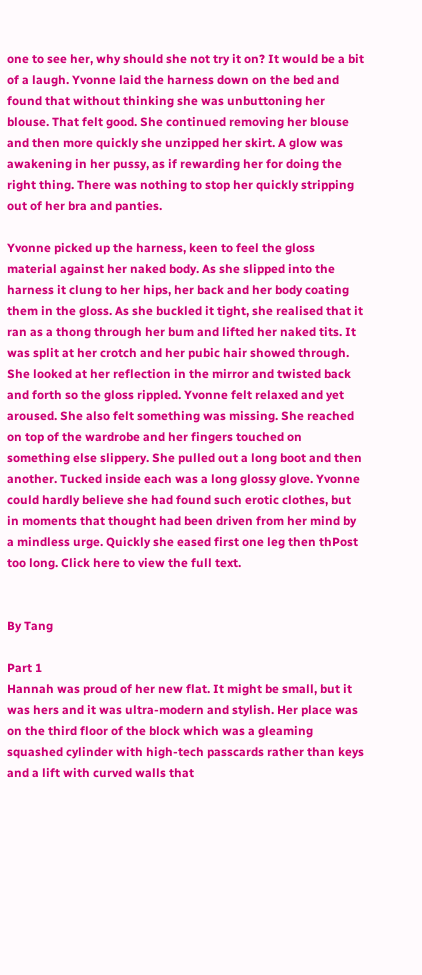one to see her, why should she not try it on? It would be a bit of a laugh. Yvonne laid the harness down on the bed and found that without thinking she was unbuttoning her blouse. That felt good. She continued removing her blouse and then more quickly she unzipped her skirt. A glow was awakening in her pussy, as if rewarding her for doing the right thing. There was nothing to stop her quickly stripping out of her bra and panties.

Yvonne picked up the harness, keen to feel the gloss material against her naked body. As she slipped into the harness it clung to her hips, her back and her body coating them in the gloss. As she buckled it tight, she realised that it ran as a thong through her bum and lifted her naked tits. It was split at her crotch and her pubic hair showed through. She looked at her reflection in the mirror and twisted back and forth so the gloss rippled. Yvonne felt relaxed and yet aroused. She also felt something was missing. She reached on top of the wardrobe and her fingers touched on something else slippery. She pulled out a long boot and then another. Tucked inside each was a long glossy glove. Yvonne could hardly believe she had found such erotic clothes, but in moments that thought had been driven from her mind by a mindless urge. Quickly she eased first one leg then thPost too long. Click here to view the full text.


By Tang

Part 1
Hannah was proud of her new flat. It might be small, but it was hers and it was ultra-modern and stylish. Her place was on the third floor of the block which was a gleaming squashed cylinder with high-tech passcards rather than keys and a lift with curved walls that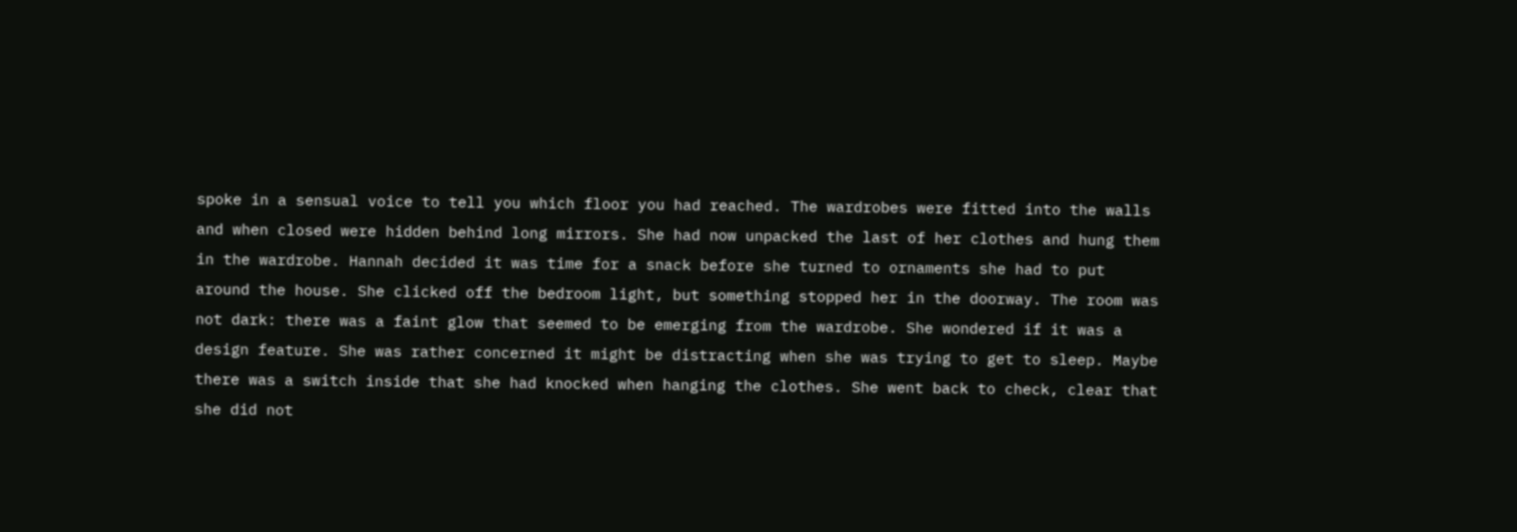spoke in a sensual voice to tell you which floor you had reached. The wardrobes were fitted into the walls and when closed were hidden behind long mirrors. She had now unpacked the last of her clothes and hung them in the wardrobe. Hannah decided it was time for a snack before she turned to ornaments she had to put around the house. She clicked off the bedroom light, but something stopped her in the doorway. The room was not dark: there was a faint glow that seemed to be emerging from the wardrobe. She wondered if it was a design feature. She was rather concerned it might be distracting when she was trying to get to sleep. Maybe there was a switch inside that she had knocked when hanging the clothes. She went back to check, clear that she did not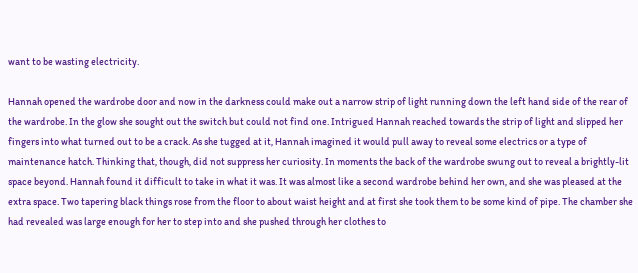want to be wasting electricity.

Hannah opened the wardrobe door and now in the darkness could make out a narrow strip of light running down the left hand side of the rear of the wardrobe. In the glow she sought out the switch but could not find one. Intrigued Hannah reached towards the strip of light and slipped her fingers into what turned out to be a crack. As she tugged at it, Hannah imagined it would pull away to reveal some electrics or a type of maintenance hatch. Thinking that, though, did not suppress her curiosity. In moments the back of the wardrobe swung out to reveal a brightly-lit space beyond. Hannah found it difficult to take in what it was. It was almost like a second wardrobe behind her own, and she was pleased at the extra space. Two tapering black things rose from the floor to about waist height and at first she took them to be some kind of pipe. The chamber she had revealed was large enough for her to step into and she pushed through her clothes to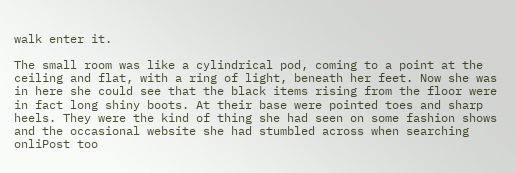walk enter it.

The small room was like a cylindrical pod, coming to a point at the ceiling and flat, with a ring of light, beneath her feet. Now she was in here she could see that the black items rising from the floor were in fact long shiny boots. At their base were pointed toes and sharp heels. They were the kind of thing she had seen on some fashion shows and the occasional website she had stumbled across when searching onliPost too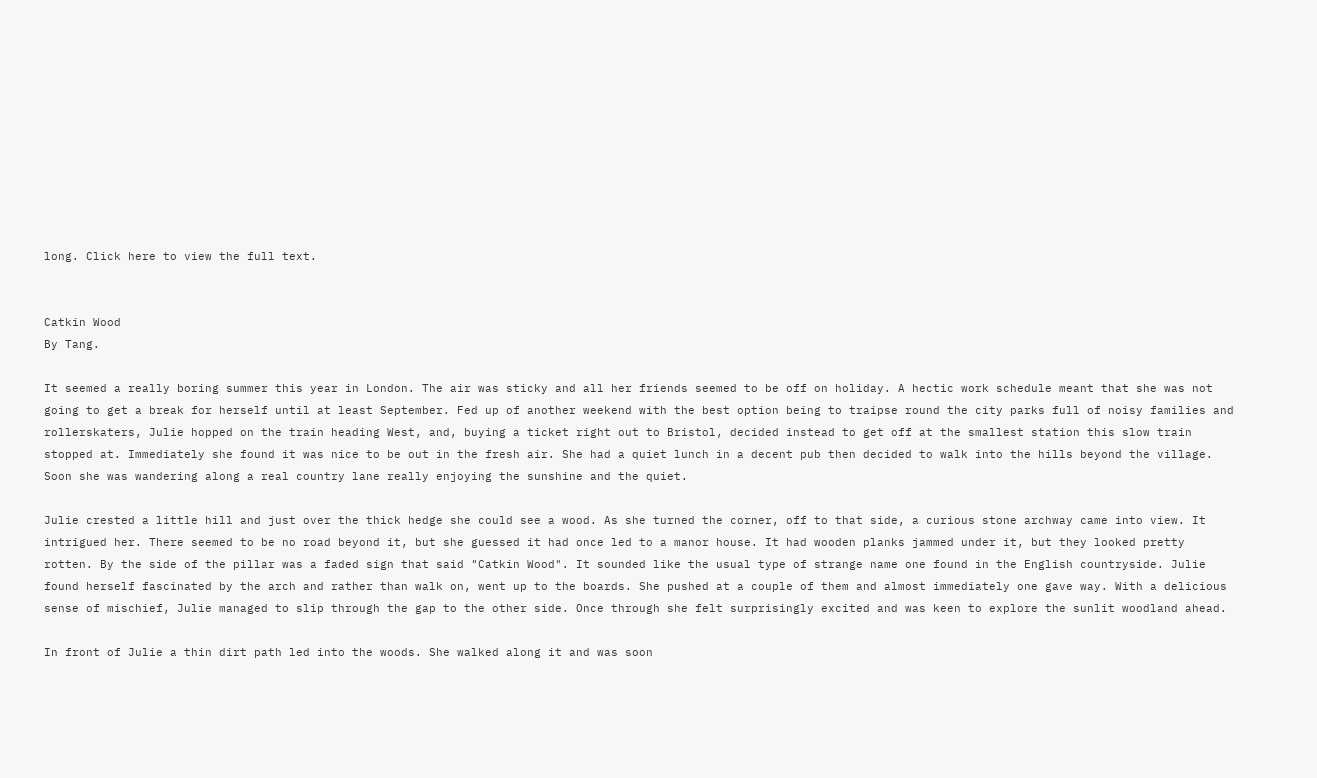long. Click here to view the full text.


Catkin Wood
By Tang.

It seemed a really boring summer this year in London. The air was sticky and all her friends seemed to be off on holiday. A hectic work schedule meant that she was not going to get a break for herself until at least September. Fed up of another weekend with the best option being to traipse round the city parks full of noisy families and rollerskaters, Julie hopped on the train heading West, and, buying a ticket right out to Bristol, decided instead to get off at the smallest station this slow train stopped at. Immediately she found it was nice to be out in the fresh air. She had a quiet lunch in a decent pub then decided to walk into the hills beyond the village. Soon she was wandering along a real country lane really enjoying the sunshine and the quiet.

Julie crested a little hill and just over the thick hedge she could see a wood. As she turned the corner, off to that side, a curious stone archway came into view. It intrigued her. There seemed to be no road beyond it, but she guessed it had once led to a manor house. It had wooden planks jammed under it, but they looked pretty rotten. By the side of the pillar was a faded sign that said "Catkin Wood". It sounded like the usual type of strange name one found in the English countryside. Julie found herself fascinated by the arch and rather than walk on, went up to the boards. She pushed at a couple of them and almost immediately one gave way. With a delicious sense of mischief, Julie managed to slip through the gap to the other side. Once through she felt surprisingly excited and was keen to explore the sunlit woodland ahead.

In front of Julie a thin dirt path led into the woods. She walked along it and was soon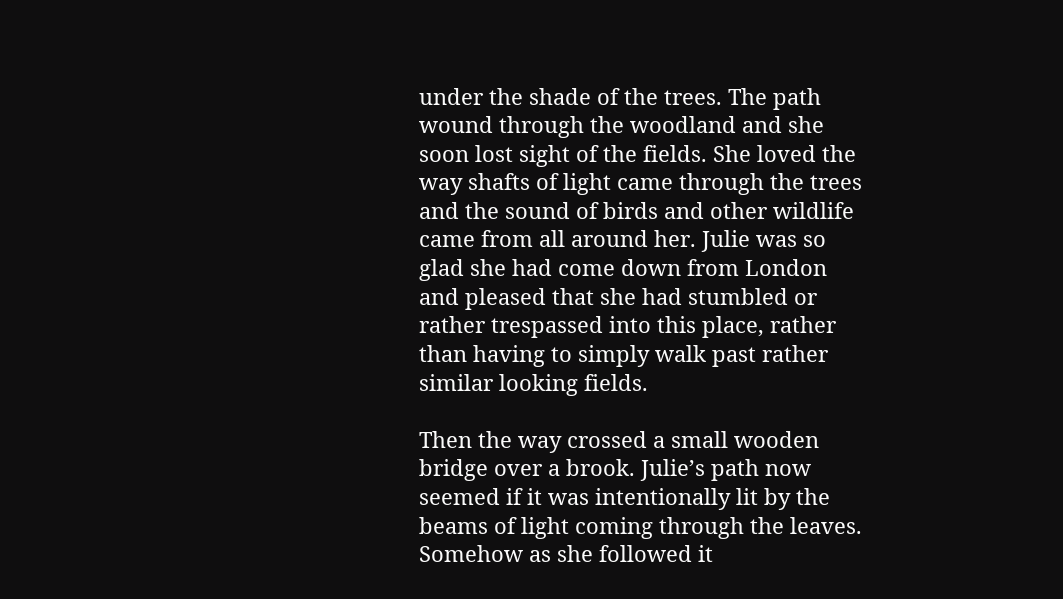under the shade of the trees. The path wound through the woodland and she soon lost sight of the fields. She loved the way shafts of light came through the trees and the sound of birds and other wildlife came from all around her. Julie was so glad she had come down from London and pleased that she had stumbled or rather trespassed into this place, rather than having to simply walk past rather similar looking fields.

Then the way crossed a small wooden bridge over a brook. Julie’s path now seemed if it was intentionally lit by the beams of light coming through the leaves. Somehow as she followed it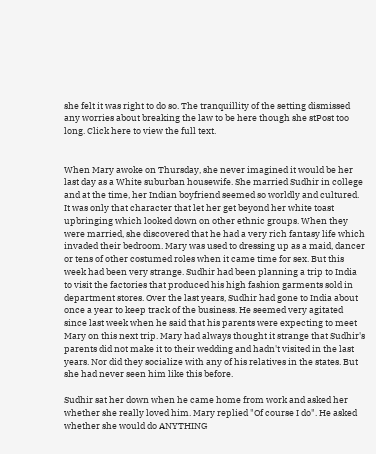she felt it was right to do so. The tranquillity of the setting dismissed any worries about breaking the law to be here though she stPost too long. Click here to view the full text.


When Mary awoke on Thursday, she never imagined it would be her last day as a White suburban housewife. She married Sudhir in college and at the time, her Indian boyfriend seemed so worldly and cultured. It was only that character that let her get beyond her white toast upbringing which looked down on other ethnic groups. When they were married, she discovered that he had a very rich fantasy life which invaded their bedroom. Mary was used to dressing up as a maid, dancer or tens of other costumed roles when it came time for sex. But this week had been very strange. Sudhir had been planning a trip to India to visit the factories that produced his high fashion garments sold in department stores. Over the last years, Sudhir had gone to India about once a year to keep track of the business. He seemed very agitated since last week when he said that his parents were expecting to meet Mary on this next trip. Mary had always thought it strange that Sudhir's parents did not make it to their wedding and hadn't visited in the last years. Nor did they socialize with any of his relatives in the states. But she had never seen him like this before.

Sudhir sat her down when he came home from work and asked her whether she really loved him. Mary replied "Of course I do". He asked whether she would do ANYTHING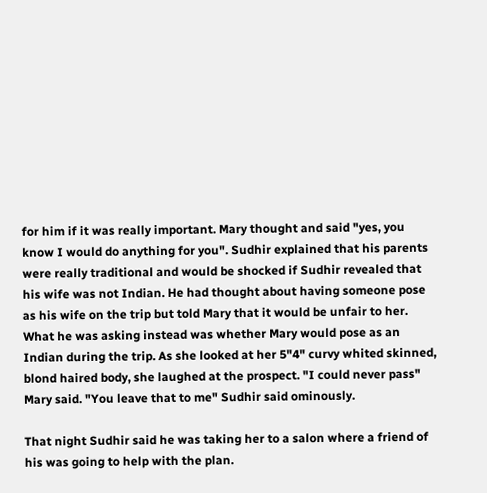for him if it was really important. Mary thought and said "yes, you know I would do anything for you". Sudhir explained that his parents were really traditional and would be shocked if Sudhir revealed that his wife was not Indian. He had thought about having someone pose as his wife on the trip but told Mary that it would be unfair to her. What he was asking instead was whether Mary would pose as an Indian during the trip. As she looked at her 5"4" curvy whited skinned, blond haired body, she laughed at the prospect. "I could never pass" Mary said. "You leave that to me" Sudhir said ominously.

That night Sudhir said he was taking her to a salon where a friend of his was going to help with the plan.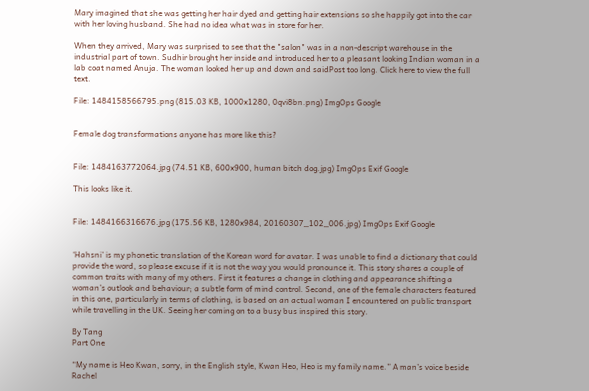Mary imagined that she was getting her hair dyed and getting hair extensions so she happily got into the car with her loving husband. She had no idea what was in store for her.

When they arrived, Mary was surprised to see that the "salon" was in a non-descript warehouse in the industrial part of town. Sudhir brought her inside and introduced her to a pleasant looking Indian woman in a lab coat named Anuja. The woman looked her up and down and saidPost too long. Click here to view the full text.

File: 1484158566795.png (815.03 KB, 1000x1280, 0qvi8bn.png) ImgOps Google


Female dog transformations anyone has more like this?


File: 1484163772064.jpg (74.51 KB, 600x900, human bitch dog.jpg) ImgOps Exif Google

This looks like it.


File: 1484166316676.jpg (175.56 KB, 1280x984, 20160307_102_006.jpg) ImgOps Exif Google


‘Hahsni’ is my phonetic translation of the Korean word for avatar. I was unable to find a dictionary that could provide the word, so please excuse if it is not the way you would pronounce it. This story shares a couple of common traits with many of my others. First it features a change in clothing and appearance shifting a woman’s outlook and behaviour; a subtle form of mind control. Second, one of the female characters featured in this one, particularly in terms of clothing, is based on an actual woman I encountered on public transport while travelling in the UK. Seeing her coming on to a busy bus inspired this story.

By Tang
Part One

“My name is Heo Kwan, sorry, in the English style, Kwan Heo, Heo is my family name.” A man’s voice beside Rachel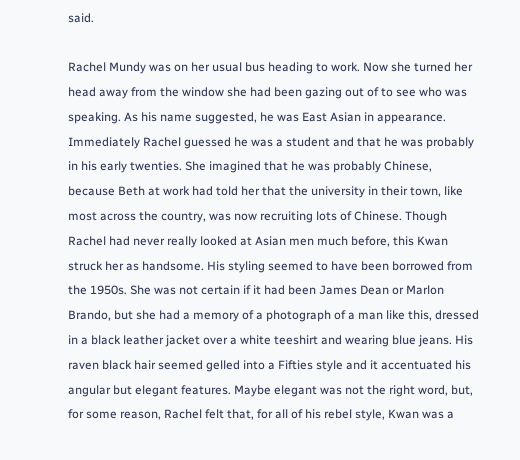said.

Rachel Mundy was on her usual bus heading to work. Now she turned her head away from the window she had been gazing out of to see who was speaking. As his name suggested, he was East Asian in appearance. Immediately Rachel guessed he was a student and that he was probably in his early twenties. She imagined that he was probably Chinese, because Beth at work had told her that the university in their town, like most across the country, was now recruiting lots of Chinese. Though Rachel had never really looked at Asian men much before, this Kwan struck her as handsome. His styling seemed to have been borrowed from the 1950s. She was not certain if it had been James Dean or Marlon Brando, but she had a memory of a photograph of a man like this, dressed in a black leather jacket over a white teeshirt and wearing blue jeans. His raven black hair seemed gelled into a Fifties style and it accentuated his angular but elegant features. Maybe elegant was not the right word, but, for some reason, Rachel felt that, for all of his rebel style, Kwan was a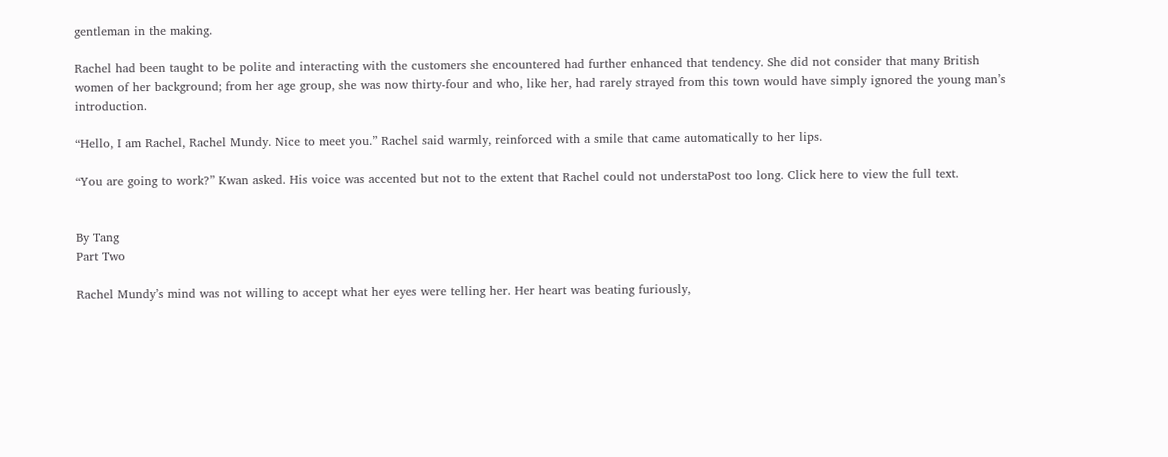gentleman in the making.

Rachel had been taught to be polite and interacting with the customers she encountered had further enhanced that tendency. She did not consider that many British women of her background; from her age group, she was now thirty-four and who, like her, had rarely strayed from this town would have simply ignored the young man’s introduction.

“Hello, I am Rachel, Rachel Mundy. Nice to meet you.” Rachel said warmly, reinforced with a smile that came automatically to her lips.

“You are going to work?” Kwan asked. His voice was accented but not to the extent that Rachel could not understaPost too long. Click here to view the full text.


By Tang
Part Two

Rachel Mundy’s mind was not willing to accept what her eyes were telling her. Her heart was beating furiously,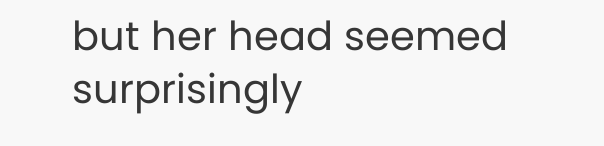but her head seemed surprisingly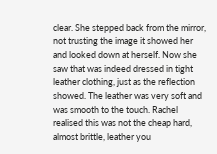clear. She stepped back from the mirror, not trusting the image it showed her and looked down at herself. Now she saw that was indeed dressed in tight leather clothing, just as the reflection showed. The leather was very soft and was smooth to the touch. Rachel realised this was not the cheap hard, almost brittle, leather you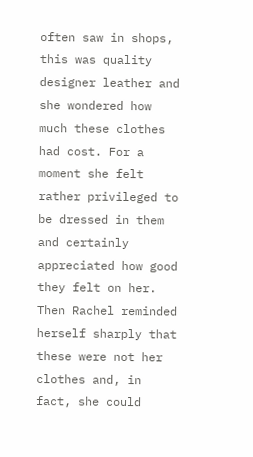often saw in shops, this was quality designer leather and she wondered how much these clothes had cost. For a moment she felt rather privileged to be dressed in them and certainly appreciated how good they felt on her. Then Rachel reminded herself sharply that these were not her clothes and, in fact, she could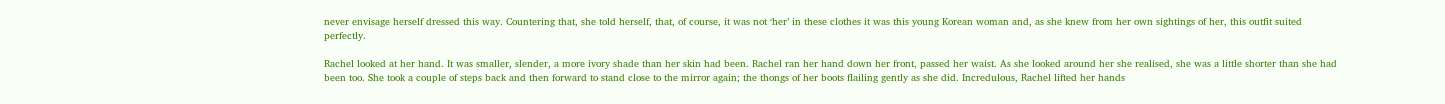never envisage herself dressed this way. Countering that, she told herself, that, of course, it was not ‘her’ in these clothes it was this young Korean woman and, as she knew from her own sightings of her, this outfit suited perfectly.

Rachel looked at her hand. It was smaller, slender, a more ivory shade than her skin had been. Rachel ran her hand down her front, passed her waist. As she looked around her she realised, she was a little shorter than she had been too. She took a couple of steps back and then forward to stand close to the mirror again; the thongs of her boots flailing gently as she did. Incredulous, Rachel lifted her hands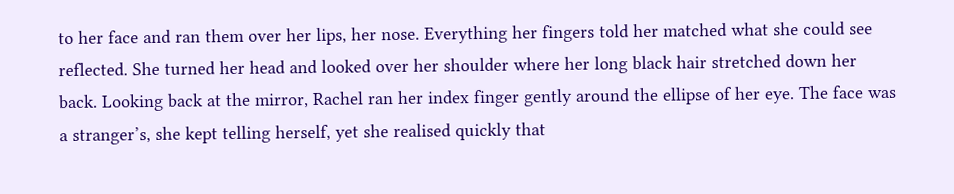to her face and ran them over her lips, her nose. Everything her fingers told her matched what she could see reflected. She turned her head and looked over her shoulder where her long black hair stretched down her back. Looking back at the mirror, Rachel ran her index finger gently around the ellipse of her eye. The face was a stranger’s, she kept telling herself, yet she realised quickly that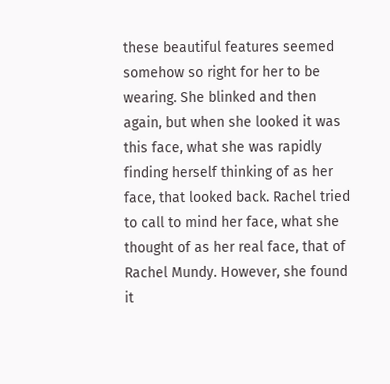these beautiful features seemed somehow so right for her to be wearing. She blinked and then again, but when she looked it was this face, what she was rapidly finding herself thinking of as her face, that looked back. Rachel tried to call to mind her face, what she thought of as her real face, that of Rachel Mundy. However, she found it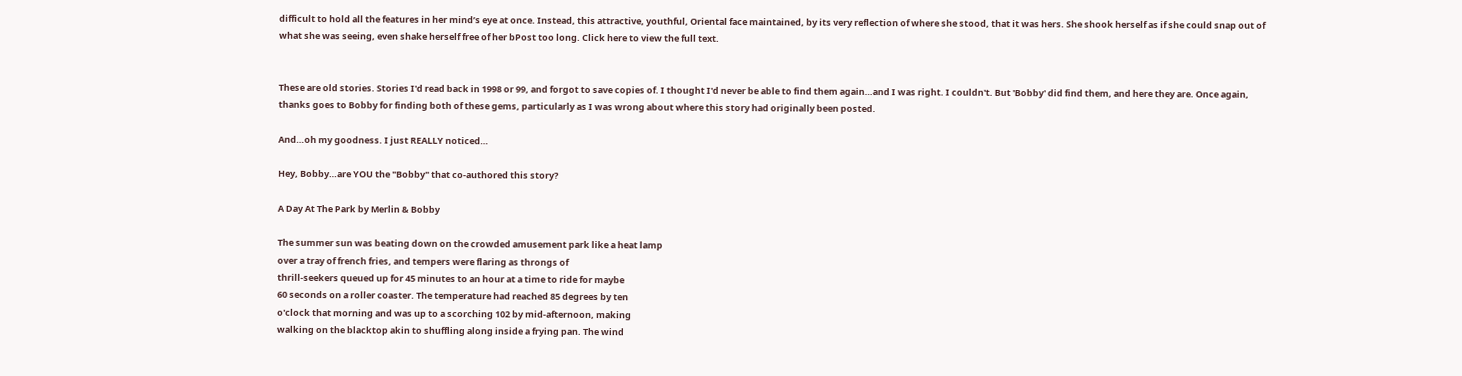difficult to hold all the features in her mind’s eye at once. Instead, this attractive, youthful, Oriental face maintained, by its very reflection of where she stood, that it was hers. She shook herself as if she could snap out of what she was seeing, even shake herself free of her bPost too long. Click here to view the full text.


These are old stories. Stories I'd read back in 1998 or 99, and forgot to save copies of. I thought I'd never be able to find them again…and I was right. I couldn't. But 'Bobby' did find them, and here they are. Once again, thanks goes to Bobby for finding both of these gems, particularly as I was wrong about where this story had originally been posted.

And…oh my goodness. I just REALLY noticed…

Hey, Bobby…are YOU the "Bobby" that co-authored this story?

A Day At The Park by Merlin & Bobby

The summer sun was beating down on the crowded amusement park like a heat lamp
over a tray of french fries, and tempers were flaring as throngs of
thrill-seekers queued up for 45 minutes to an hour at a time to ride for maybe
60 seconds on a roller coaster. The temperature had reached 85 degrees by ten
o'clock that morning and was up to a scorching 102 by mid-afternoon, making
walking on the blacktop akin to shuffling along inside a frying pan. The wind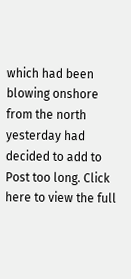which had been blowing onshore from the north yesterday had decided to add to
Post too long. Click here to view the full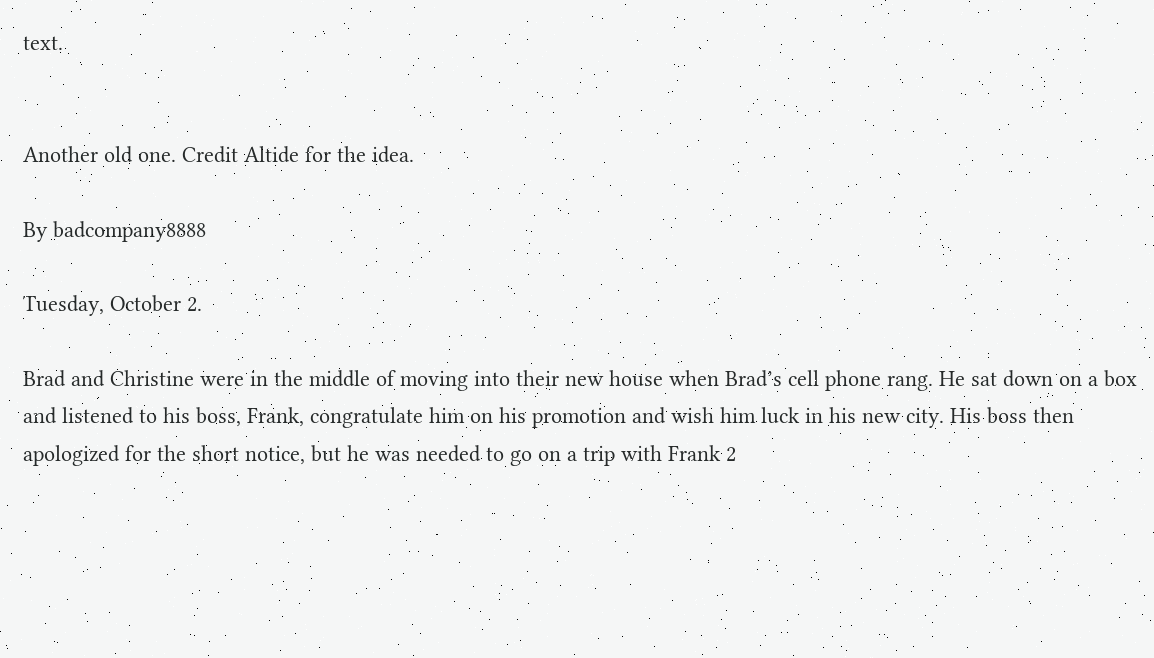text.


Another old one. Credit Altide for the idea.

By badcompany8888

Tuesday, October 2.

Brad and Christine were in the middle of moving into their new house when Brad’s cell phone rang. He sat down on a box and listened to his boss, Frank, congratulate him on his promotion and wish him luck in his new city. His boss then apologized for the short notice, but he was needed to go on a trip with Frank 2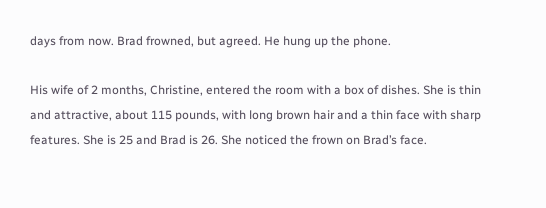days from now. Brad frowned, but agreed. He hung up the phone.

His wife of 2 months, Christine, entered the room with a box of dishes. She is thin and attractive, about 115 pounds, with long brown hair and a thin face with sharp features. She is 25 and Brad is 26. She noticed the frown on Brad’s face.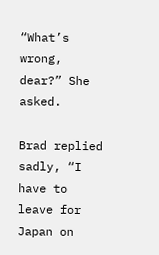“What’s wrong, dear?” She asked.

Brad replied sadly, “I have to leave for Japan on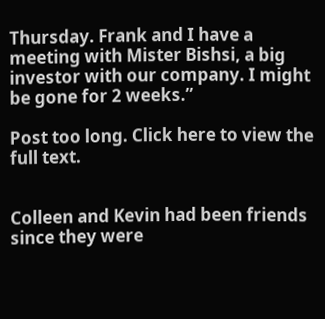Thursday. Frank and I have a meeting with Mister Bishsi, a big investor with our company. I might be gone for 2 weeks.”

Post too long. Click here to view the full text.


Colleen and Kevin had been friends since they were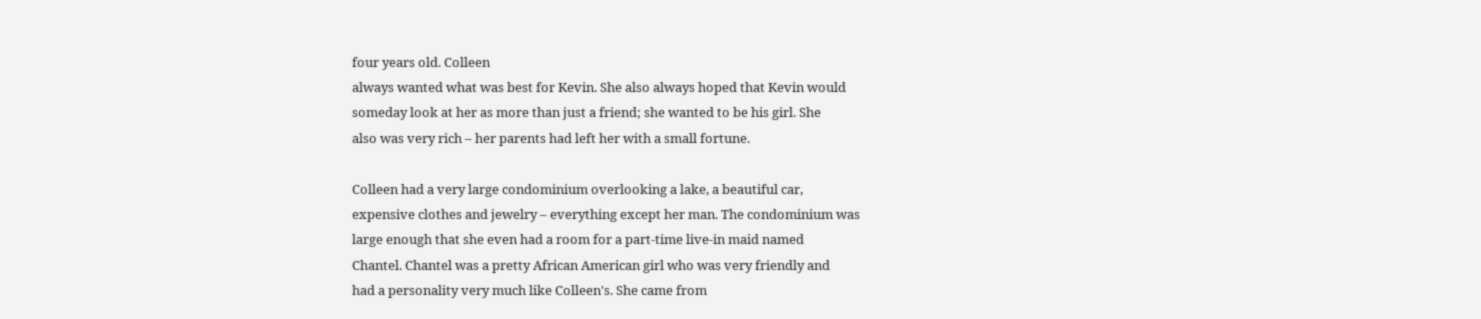four years old. Colleen
always wanted what was best for Kevin. She also always hoped that Kevin would
someday look at her as more than just a friend; she wanted to be his girl. She
also was very rich – her parents had left her with a small fortune.

Colleen had a very large condominium overlooking a lake, a beautiful car,
expensive clothes and jewelry – everything except her man. The condominium was
large enough that she even had a room for a part-time live-in maid named
Chantel. Chantel was a pretty African American girl who was very friendly and
had a personality very much like Colleen's. She came from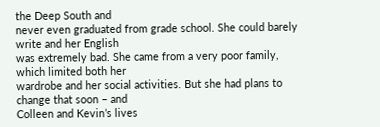the Deep South and
never even graduated from grade school. She could barely write and her English
was extremely bad. She came from a very poor family, which limited both her
wardrobe and her social activities. But she had plans to change that soon – and
Colleen and Kevin’s lives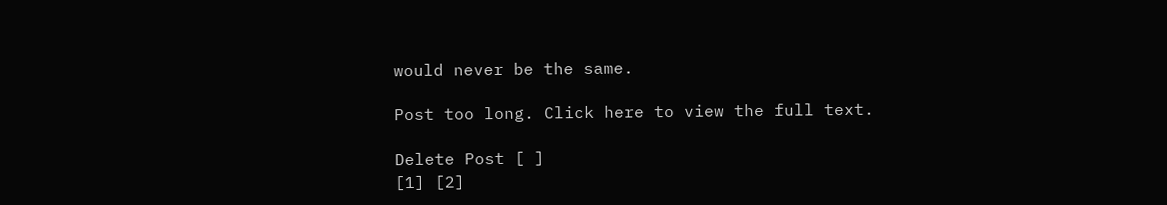would never be the same.

Post too long. Click here to view the full text.

Delete Post [ ]
[1] [2]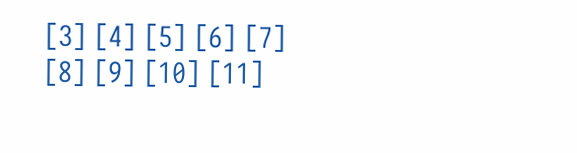[3] [4] [5] [6] [7] [8] [9] [10] [11]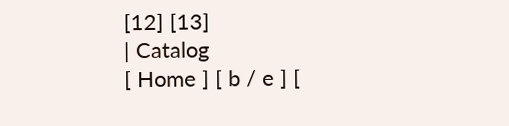[12] [13]
| Catalog
[ Home ] [ b / e ] [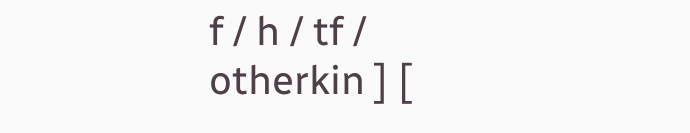f / h / tf / otherkin ] [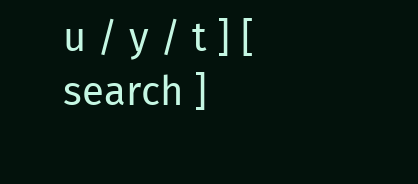u / y / t ] [ search ]